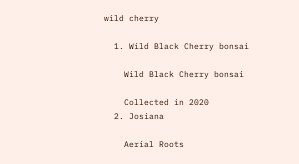wild cherry

  1. Wild Black Cherry bonsai

    Wild Black Cherry bonsai

    Collected in 2020
  2. Josiana

    Aerial Roots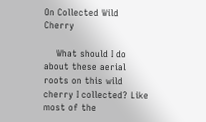On Collected Wild Cherry

    What should I do about these aerial roots on this wild cherry I collected? Like most of the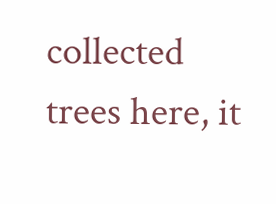collected trees here, it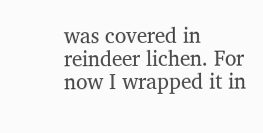was covered in reindeer lichen. For now I wrapped it in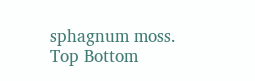sphagnum moss.
Top Bottom